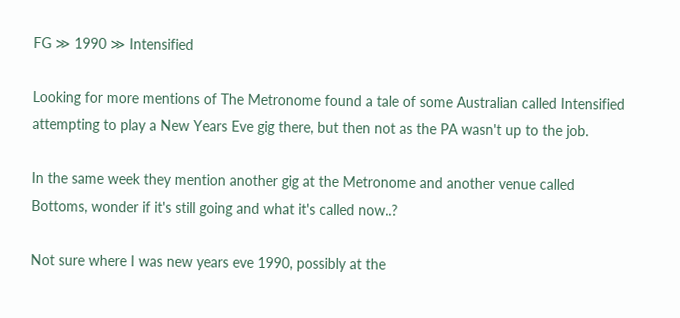FG ≫ 1990 ≫ Intensified

Looking for more mentions of The Metronome found a tale of some Australian called Intensified attempting to play a New Years Eve gig there, but then not as the PA wasn't up to the job.

In the same week they mention another gig at the Metronome and another venue called Bottoms, wonder if it's still going and what it's called now..?

Not sure where I was new years eve 1990, possibly at the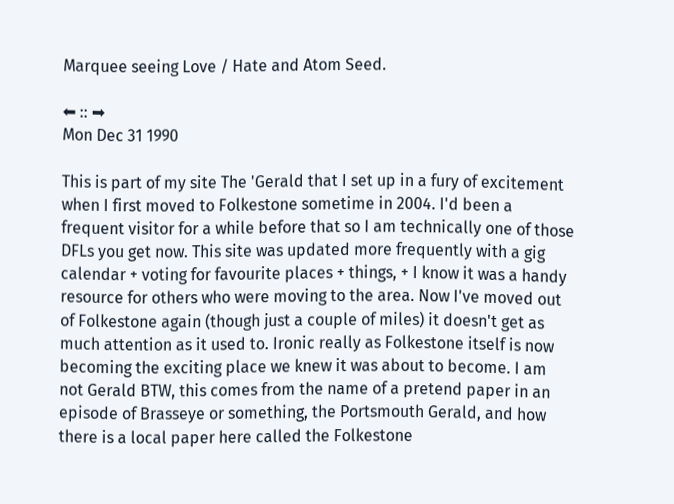Marquee seeing Love / Hate and Atom Seed.

⬅ :: ➡
Mon Dec 31 1990

This is part of my site The 'Gerald that I set up in a fury of excitement when I first moved to Folkestone sometime in 2004. I'd been a frequent visitor for a while before that so I am technically one of those DFLs you get now. This site was updated more frequently with a gig calendar + voting for favourite places + things, + I know it was a handy resource for others who were moving to the area. Now I've moved out of Folkestone again (though just a couple of miles) it doesn't get as much attention as it used to. Ironic really as Folkestone itself is now becoming the exciting place we knew it was about to become. I am not Gerald BTW, this comes from the name of a pretend paper in an episode of Brasseye or something, the Portsmouth Gerald, and how there is a local paper here called the Folkestone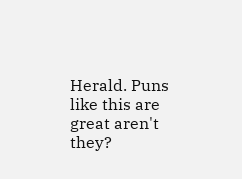Herald. Puns like this are great aren't they?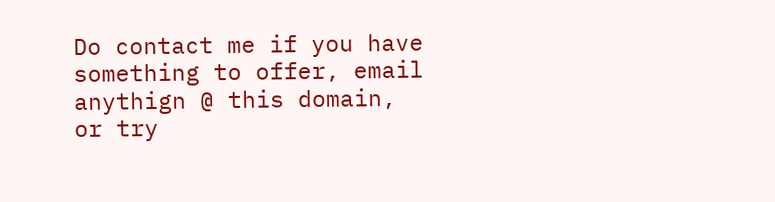Do contact me if you have something to offer, email anythign @ this domain, or try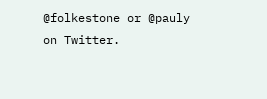@folkestone or @pauly on Twitter.